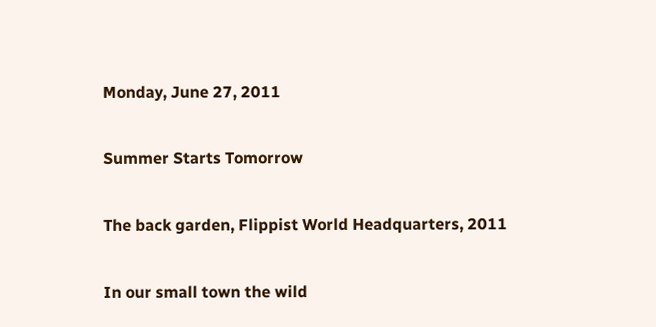Monday, June 27, 2011

Summer Starts Tomorrow

The back garden, Flippist World Headquarters, 2011

In our small town the wild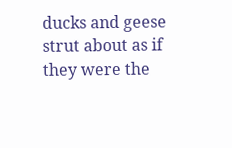ducks and geese strut about as if they were the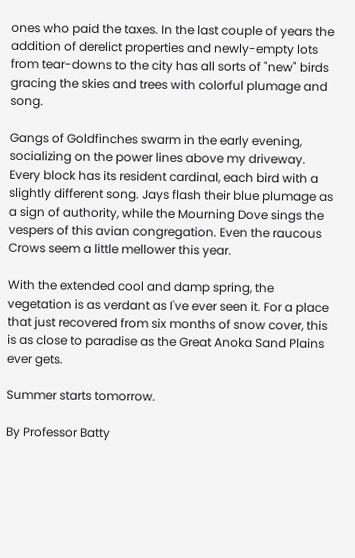ones who paid the taxes. In the last couple of years the addition of derelict properties and newly-empty lots from tear-downs to the city has all sorts of "new" birds gracing the skies and trees with colorful plumage and song.

Gangs of Goldfinches swarm in the early evening, socializing on the power lines above my driveway. Every block has its resident cardinal, each bird with a slightly different song. Jays flash their blue plumage as a sign of authority, while the Mourning Dove sings the vespers of this avian congregation. Even the raucous Crows seem a little mellower this year.

With the extended cool and damp spring, the vegetation is as verdant as I've ever seen it. For a place that just recovered from six months of snow cover, this is as close to paradise as the Great Anoka Sand Plains ever gets.

Summer starts tomorrow.

By Professor Batty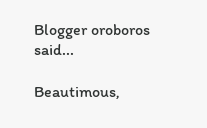Blogger oroboros said...

Beautimous,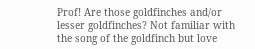Prof! Are those goldfinches and/or lesser goldfinches? Not familiar with the song of the goldfinch but love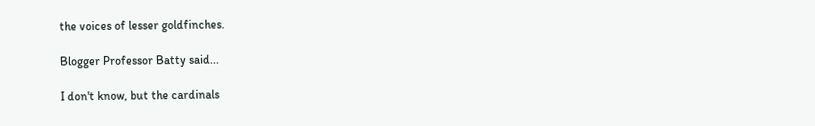the voices of lesser goldfinches.

Blogger Professor Batty said...

I don't know, but the cardinals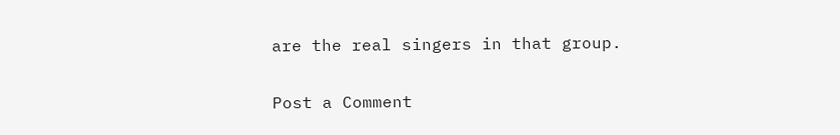are the real singers in that group.

Post a Comment